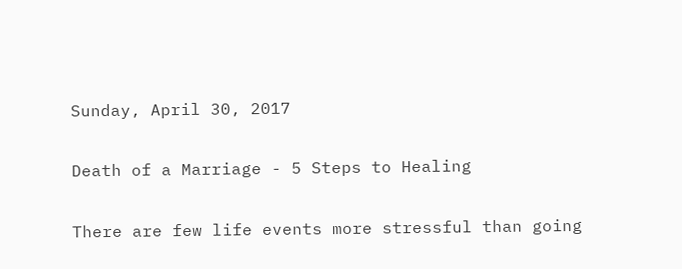Sunday, April 30, 2017

Death of a Marriage - 5 Steps to Healing

There are few life events more stressful than going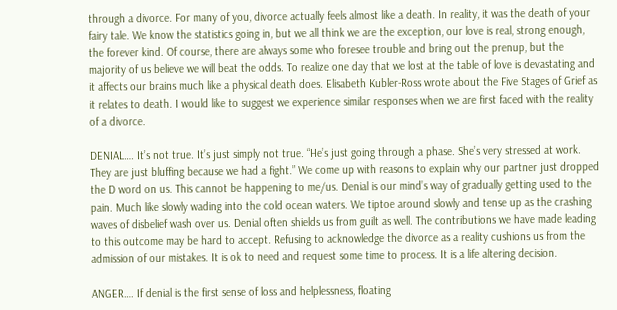through a divorce. For many of you, divorce actually feels almost like a death. In reality, it was the death of your fairy tale. We know the statistics going in, but we all think we are the exception, our love is real, strong enough, the forever kind. Of course, there are always some who foresee trouble and bring out the prenup, but the majority of us believe we will beat the odds. To realize one day that we lost at the table of love is devastating and it affects our brains much like a physical death does. Elisabeth Kubler-Ross wrote about the Five Stages of Grief as it relates to death. I would like to suggest we experience similar responses when we are first faced with the reality of a divorce.

DENIAL…. It’s not true. It’s just simply not true. “He’s just going through a phase. She’s very stressed at work. They are just bluffing because we had a fight.” We come up with reasons to explain why our partner just dropped the D word on us. This cannot be happening to me/us. Denial is our mind’s way of gradually getting used to the pain. Much like slowly wading into the cold ocean waters. We tiptoe around slowly and tense up as the crashing waves of disbelief wash over us. Denial often shields us from guilt as well. The contributions we have made leading to this outcome may be hard to accept. Refusing to acknowledge the divorce as a reality cushions us from the admission of our mistakes. It is ok to need and request some time to process. It is a life altering decision.

ANGER…. If denial is the first sense of loss and helplessness, floating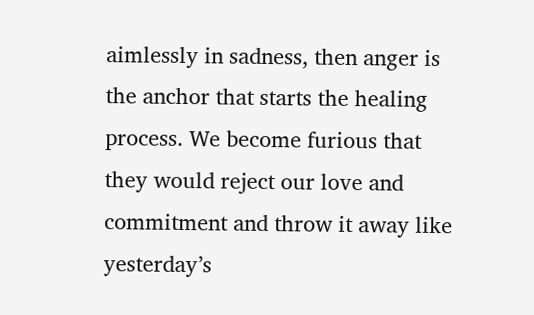aimlessly in sadness, then anger is the anchor that starts the healing process. We become furious that they would reject our love and commitment and throw it away like yesterday’s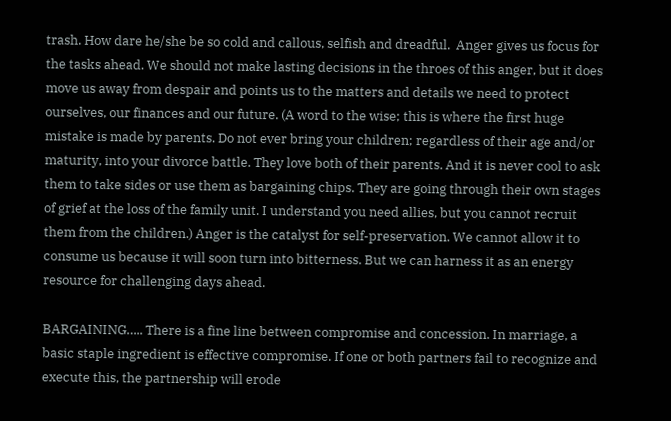trash. How dare he/she be so cold and callous, selfish and dreadful.  Anger gives us focus for the tasks ahead. We should not make lasting decisions in the throes of this anger, but it does move us away from despair and points us to the matters and details we need to protect ourselves, our finances and our future. (A word to the wise; this is where the first huge mistake is made by parents. Do not ever bring your children; regardless of their age and/or maturity, into your divorce battle. They love both of their parents. And it is never cool to ask them to take sides or use them as bargaining chips. They are going through their own stages of grief at the loss of the family unit. I understand you need allies, but you cannot recruit them from the children.) Anger is the catalyst for self-preservation. We cannot allow it to consume us because it will soon turn into bitterness. But we can harness it as an energy resource for challenging days ahead.

BARGAINING….. There is a fine line between compromise and concession. In marriage, a basic staple ingredient is effective compromise. If one or both partners fail to recognize and execute this, the partnership will erode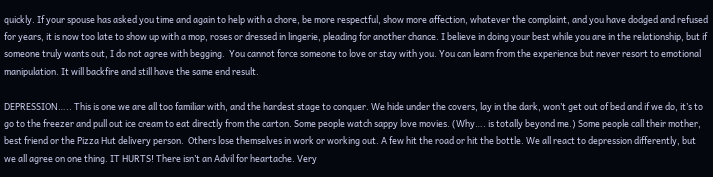quickly. If your spouse has asked you time and again to help with a chore, be more respectful, show more affection, whatever the complaint, and you have dodged and refused for years, it is now too late to show up with a mop, roses or dressed in lingerie, pleading for another chance. I believe in doing your best while you are in the relationship, but if someone truly wants out, I do not agree with begging.  You cannot force someone to love or stay with you. You can learn from the experience but never resort to emotional manipulation. It will backfire and still have the same end result.

DEPRESSION….. This is one we are all too familiar with, and the hardest stage to conquer. We hide under the covers, lay in the dark, won’t get out of bed and if we do, it’s to go to the freezer and pull out ice cream to eat directly from the carton. Some people watch sappy love movies. (Why…. is totally beyond me.) Some people call their mother, best friend or the Pizza Hut delivery person.  Others lose themselves in work or working out. A few hit the road or hit the bottle. We all react to depression differently, but we all agree on one thing. IT HURTS! There isn’t an Advil for heartache. Very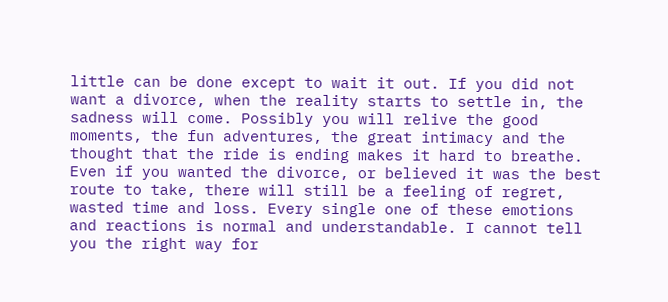little can be done except to wait it out. If you did not want a divorce, when the reality starts to settle in, the sadness will come. Possibly you will relive the good moments, the fun adventures, the great intimacy and the thought that the ride is ending makes it hard to breathe. Even if you wanted the divorce, or believed it was the best route to take, there will still be a feeling of regret, wasted time and loss. Every single one of these emotions and reactions is normal and understandable. I cannot tell you the right way for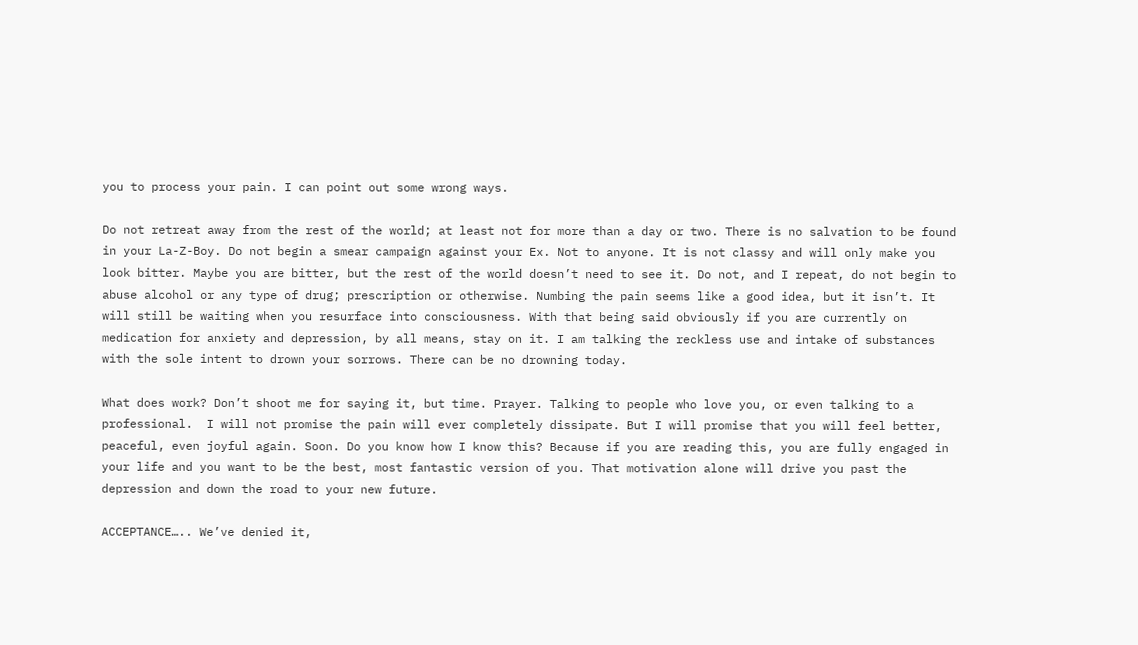you to process your pain. I can point out some wrong ways.

Do not retreat away from the rest of the world; at least not for more than a day or two. There is no salvation to be found in your La-Z-Boy. Do not begin a smear campaign against your Ex. Not to anyone. It is not classy and will only make you look bitter. Maybe you are bitter, but the rest of the world doesn’t need to see it. Do not, and I repeat, do not begin to abuse alcohol or any type of drug; prescription or otherwise. Numbing the pain seems like a good idea, but it isn’t. It will still be waiting when you resurface into consciousness. With that being said obviously if you are currently on medication for anxiety and depression, by all means, stay on it. I am talking the reckless use and intake of substances with the sole intent to drown your sorrows. There can be no drowning today.

What does work? Don’t shoot me for saying it, but time. Prayer. Talking to people who love you, or even talking to a professional.  I will not promise the pain will ever completely dissipate. But I will promise that you will feel better, peaceful, even joyful again. Soon. Do you know how I know this? Because if you are reading this, you are fully engaged in your life and you want to be the best, most fantastic version of you. That motivation alone will drive you past the depression and down the road to your new future.

ACCEPTANCE….. We’ve denied it,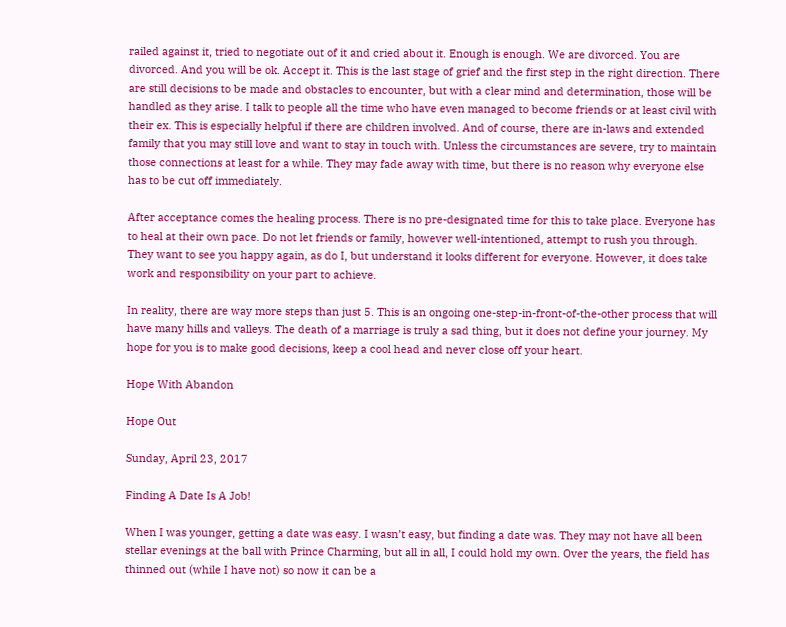railed against it, tried to negotiate out of it and cried about it. Enough is enough. We are divorced. You are divorced. And you will be ok. Accept it. This is the last stage of grief and the first step in the right direction. There are still decisions to be made and obstacles to encounter, but with a clear mind and determination, those will be handled as they arise. I talk to people all the time who have even managed to become friends or at least civil with their ex. This is especially helpful if there are children involved. And of course, there are in-laws and extended family that you may still love and want to stay in touch with. Unless the circumstances are severe, try to maintain those connections at least for a while. They may fade away with time, but there is no reason why everyone else has to be cut off immediately.

After acceptance comes the healing process. There is no pre-designated time for this to take place. Everyone has to heal at their own pace. Do not let friends or family, however well-intentioned, attempt to rush you through. They want to see you happy again, as do I, but understand it looks different for everyone. However, it does take work and responsibility on your part to achieve.

In reality, there are way more steps than just 5. This is an ongoing one-step-in-front-of-the-other process that will have many hills and valleys. The death of a marriage is truly a sad thing, but it does not define your journey. My hope for you is to make good decisions, keep a cool head and never close off your heart.

Hope With Abandon

Hope Out

Sunday, April 23, 2017

Finding A Date Is A Job!

When I was younger, getting a date was easy. I wasn’t easy, but finding a date was. They may not have all been stellar evenings at the ball with Prince Charming, but all in all, I could hold my own. Over the years, the field has thinned out (while I have not) so now it can be a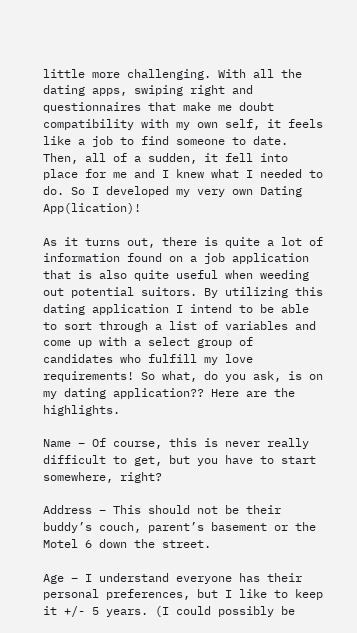little more challenging. With all the dating apps, swiping right and questionnaires that make me doubt compatibility with my own self, it feels like a job to find someone to date. Then, all of a sudden, it fell into place for me and I knew what I needed to do. So I developed my very own Dating App(lication)!

As it turns out, there is quite a lot of information found on a job application that is also quite useful when weeding out potential suitors. By utilizing this dating application I intend to be able to sort through a list of variables and come up with a select group of candidates who fulfill my love requirements! So what, do you ask, is on my dating application?? Here are the highlights.

Name – Of course, this is never really difficult to get, but you have to start somewhere, right?

Address – This should not be their buddy’s couch, parent’s basement or the Motel 6 down the street.

Age – I understand everyone has their personal preferences, but I like to keep it +/- 5 years. (I could possibly be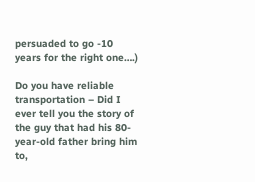persuaded to go -10 years for the right one….)

Do you have reliable transportation – Did I ever tell you the story of the guy that had his 80-year-old father bring him to,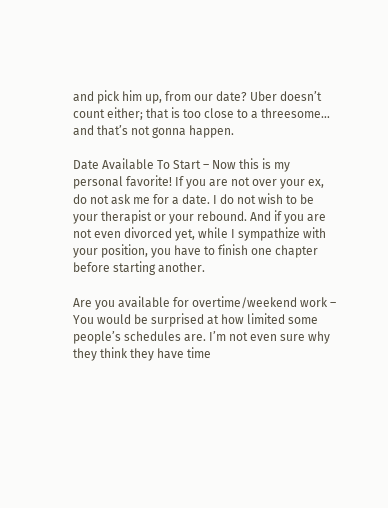and pick him up, from our date? Uber doesn’t count either; that is too close to a threesome… and that’s not gonna happen.

Date Available To Start – Now this is my personal favorite! If you are not over your ex, do not ask me for a date. I do not wish to be your therapist or your rebound. And if you are not even divorced yet, while I sympathize with your position, you have to finish one chapter before starting another.

Are you available for overtime/weekend work – You would be surprised at how limited some people’s schedules are. I’m not even sure why they think they have time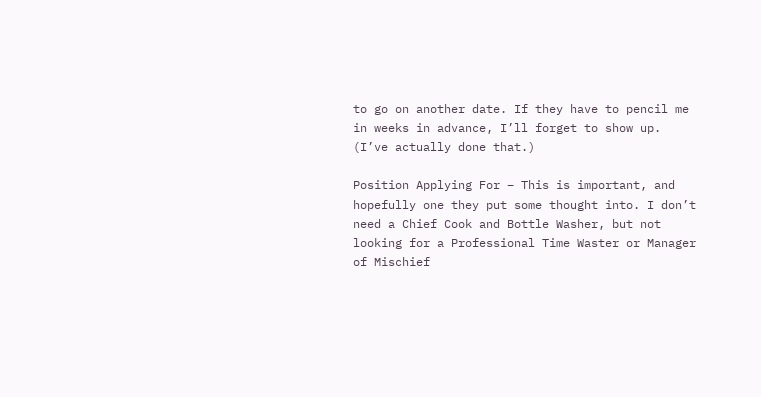to go on another date. If they have to pencil me in weeks in advance, I’ll forget to show up. (I’ve actually done that.)

Position Applying For – This is important, and hopefully one they put some thought into. I don’t need a Chief Cook and Bottle Washer, but not looking for a Professional Time Waster or Manager of Mischief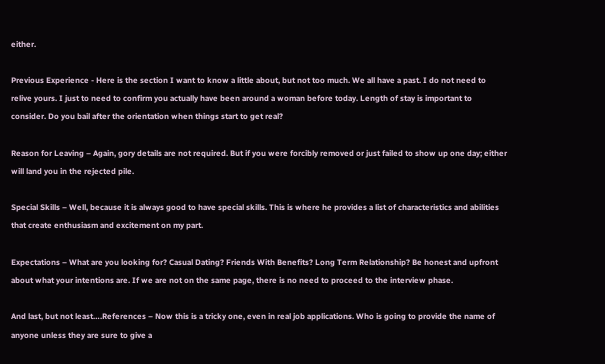either.

Previous Experience - Here is the section I want to know a little about, but not too much. We all have a past. I do not need to relive yours. I just to need to confirm you actually have been around a woman before today. Length of stay is important to consider. Do you bail after the orientation when things start to get real?

Reason for Leaving – Again, gory details are not required. But if you were forcibly removed or just failed to show up one day; either will land you in the rejected pile.

Special Skills – Well, because it is always good to have special skills. This is where he provides a list of characteristics and abilities that create enthusiasm and excitement on my part.

Expectations – What are you looking for? Casual Dating? Friends With Benefits? Long Term Relationship? Be honest and upfront about what your intentions are. If we are not on the same page, there is no need to proceed to the interview phase.

And last, but not least….References – Now this is a tricky one, even in real job applications. Who is going to provide the name of anyone unless they are sure to give a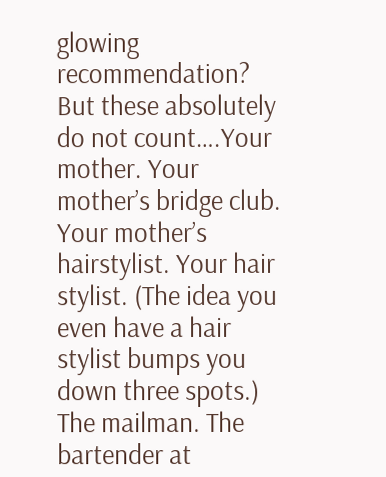glowing recommendation? But these absolutely do not count….Your mother. Your mother’s bridge club. Your mother’s hairstylist. Your hair stylist. (The idea you even have a hair stylist bumps you down three spots.) The mailman. The bartender at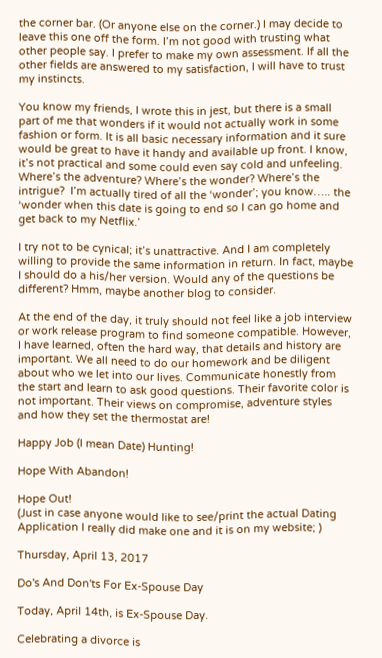the corner bar. (Or anyone else on the corner.) I may decide to leave this one off the form. I’m not good with trusting what other people say. I prefer to make my own assessment. If all the other fields are answered to my satisfaction, I will have to trust my instincts.

You know my friends, I wrote this in jest, but there is a small part of me that wonders if it would not actually work in some fashion or form. It is all basic necessary information and it sure would be great to have it handy and available up front. I know, it’s not practical and some could even say cold and unfeeling. Where’s the adventure? Where’s the wonder? Where’s the intrigue?  I’m actually tired of all the ‘wonder’; you know….. the ‘wonder when this date is going to end so I can go home and get back to my Netflix.’

I try not to be cynical; it’s unattractive. And I am completely willing to provide the same information in return. In fact, maybe I should do a his/her version. Would any of the questions be different? Hmm, maybe another blog to consider.

At the end of the day, it truly should not feel like a job interview or work release program to find someone compatible. However, I have learned, often the hard way, that details and history are important. We all need to do our homework and be diligent about who we let into our lives. Communicate honestly from the start and learn to ask good questions. Their favorite color is not important. Their views on compromise, adventure styles and how they set the thermostat are!

Happy Job (I mean Date) Hunting!

Hope With Abandon!

Hope Out!
(Just in case anyone would like to see/print the actual Dating Application I really did make one and it is on my website; )

Thursday, April 13, 2017

Do's And Don'ts For Ex-Spouse Day

Today, April 14th, is Ex-Spouse Day.

Celebrating a divorce is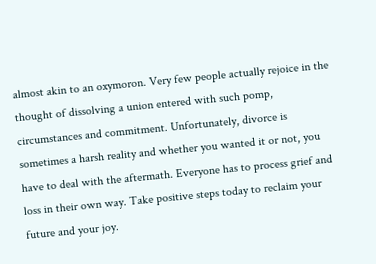almost akin to an oxymoron. Very few people actually rejoice in the thought of dissolving a union entered with such pomp, circumstances and commitment. Unfortunately, divorce is sometimes a harsh reality and whether you wanted it or not, you have to deal with the aftermath. Everyone has to process grief and loss in their own way. Take positive steps today to reclaim your future and your joy.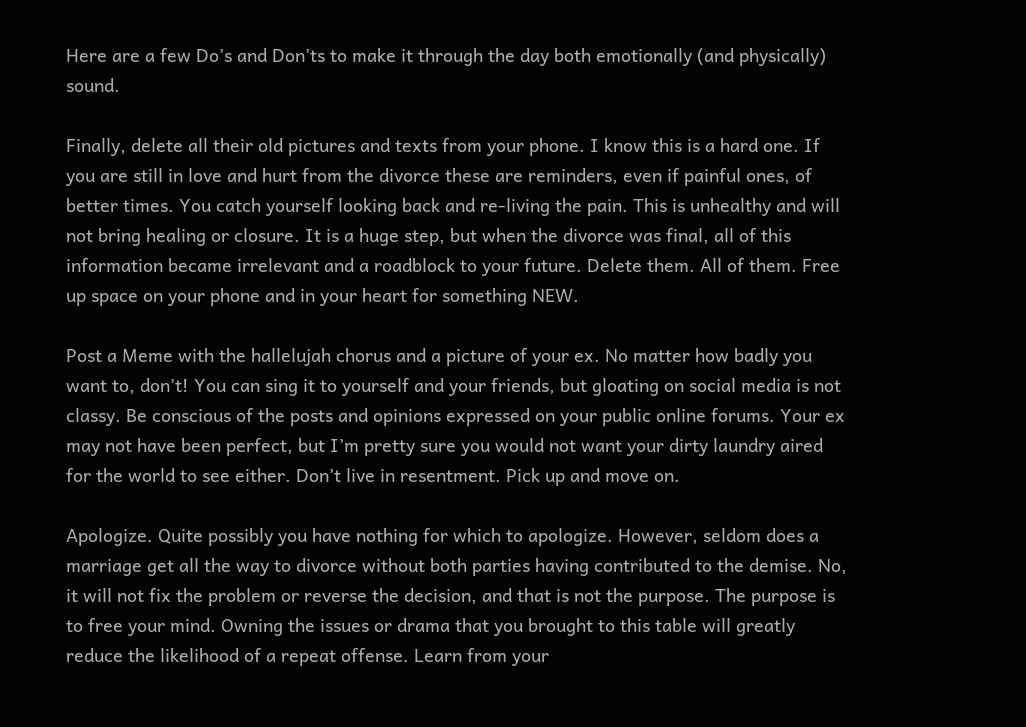Here are a few Do’s and Don’ts to make it through the day both emotionally (and physically) sound.

Finally, delete all their old pictures and texts from your phone. I know this is a hard one. If you are still in love and hurt from the divorce these are reminders, even if painful ones, of better times. You catch yourself looking back and re-living the pain. This is unhealthy and will not bring healing or closure. It is a huge step, but when the divorce was final, all of this information became irrelevant and a roadblock to your future. Delete them. All of them. Free up space on your phone and in your heart for something NEW.

Post a Meme with the hallelujah chorus and a picture of your ex. No matter how badly you want to, don’t! You can sing it to yourself and your friends, but gloating on social media is not classy. Be conscious of the posts and opinions expressed on your public online forums. Your ex may not have been perfect, but I’m pretty sure you would not want your dirty laundry aired for the world to see either. Don’t live in resentment. Pick up and move on.

Apologize. Quite possibly you have nothing for which to apologize. However, seldom does a marriage get all the way to divorce without both parties having contributed to the demise. No, it will not fix the problem or reverse the decision, and that is not the purpose. The purpose is to free your mind. Owning the issues or drama that you brought to this table will greatly reduce the likelihood of a repeat offense. Learn from your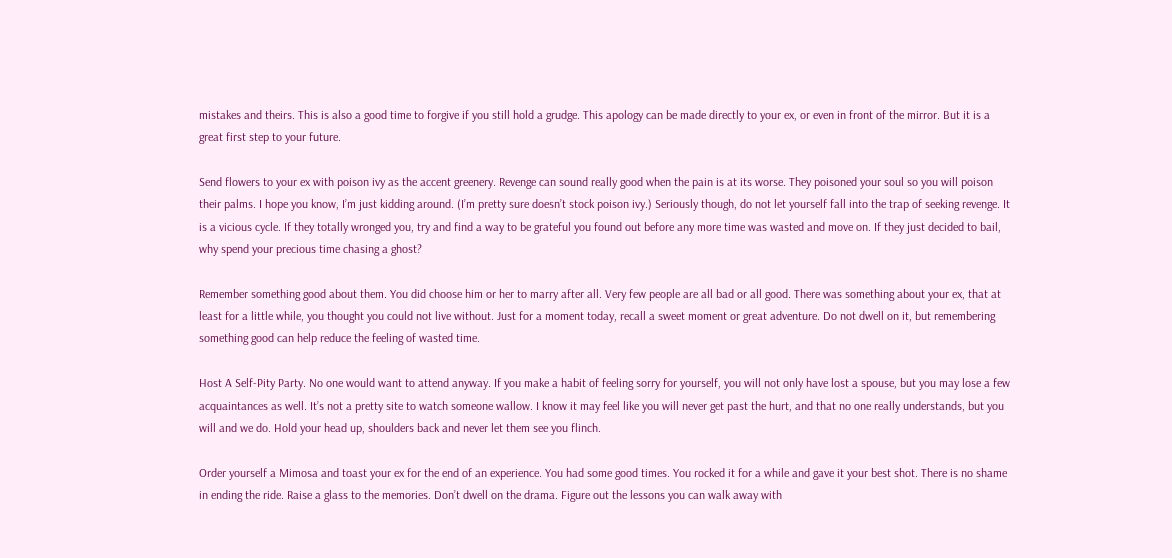mistakes and theirs. This is also a good time to forgive if you still hold a grudge. This apology can be made directly to your ex, or even in front of the mirror. But it is a great first step to your future.

Send flowers to your ex with poison ivy as the accent greenery. Revenge can sound really good when the pain is at its worse. They poisoned your soul so you will poison their palms. I hope you know, I’m just kidding around. (I’m pretty sure doesn’t stock poison ivy.) Seriously though, do not let yourself fall into the trap of seeking revenge. It is a vicious cycle. If they totally wronged you, try and find a way to be grateful you found out before any more time was wasted and move on. If they just decided to bail, why spend your precious time chasing a ghost?

Remember something good about them. You did choose him or her to marry after all. Very few people are all bad or all good. There was something about your ex, that at least for a little while, you thought you could not live without. Just for a moment today, recall a sweet moment or great adventure. Do not dwell on it, but remembering something good can help reduce the feeling of wasted time.

Host A Self-Pity Party. No one would want to attend anyway. If you make a habit of feeling sorry for yourself, you will not only have lost a spouse, but you may lose a few acquaintances as well. It’s not a pretty site to watch someone wallow. I know it may feel like you will never get past the hurt, and that no one really understands, but you will and we do. Hold your head up, shoulders back and never let them see you flinch.

Order yourself a Mimosa and toast your ex for the end of an experience. You had some good times. You rocked it for a while and gave it your best shot. There is no shame in ending the ride. Raise a glass to the memories. Don’t dwell on the drama. Figure out the lessons you can walk away with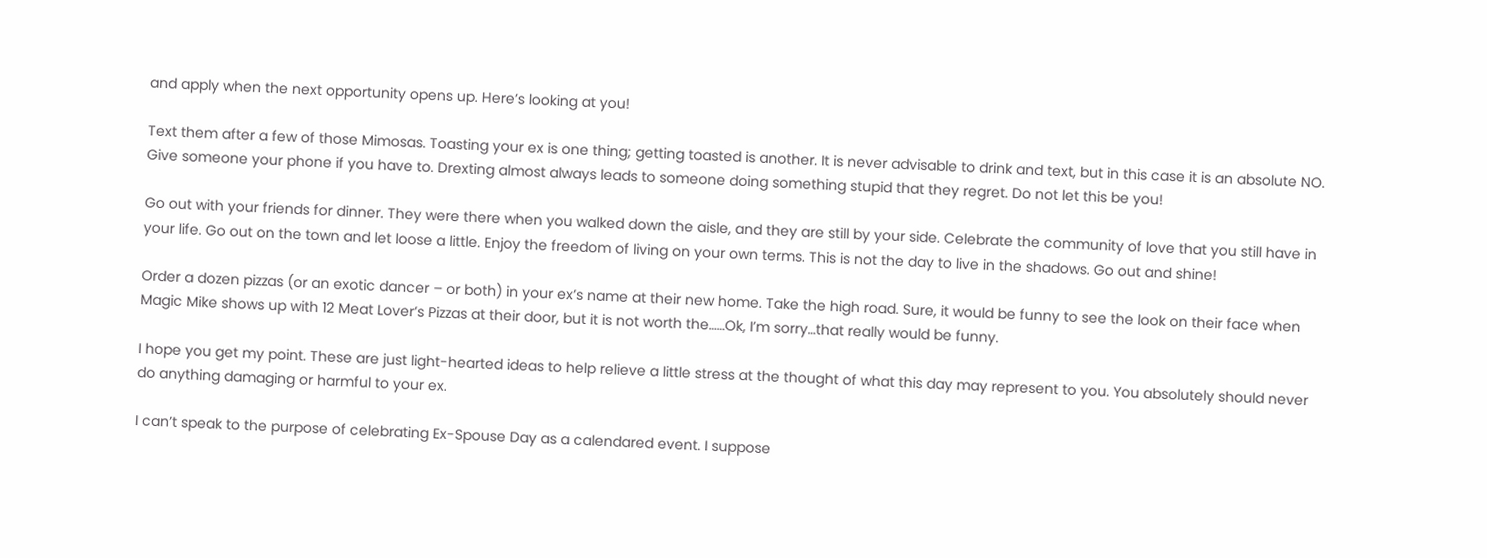and apply when the next opportunity opens up. Here’s looking at you!

Text them after a few of those Mimosas. Toasting your ex is one thing; getting toasted is another. It is never advisable to drink and text, but in this case it is an absolute NO. Give someone your phone if you have to. Drexting almost always leads to someone doing something stupid that they regret. Do not let this be you!

Go out with your friends for dinner. They were there when you walked down the aisle, and they are still by your side. Celebrate the community of love that you still have in your life. Go out on the town and let loose a little. Enjoy the freedom of living on your own terms. This is not the day to live in the shadows. Go out and shine!

Order a dozen pizzas (or an exotic dancer – or both) in your ex’s name at their new home. Take the high road. Sure, it would be funny to see the look on their face when Magic Mike shows up with 12 Meat Lover’s Pizzas at their door, but it is not worth the……Ok, I’m sorry…that really would be funny.

I hope you get my point. These are just light-hearted ideas to help relieve a little stress at the thought of what this day may represent to you. You absolutely should never do anything damaging or harmful to your ex.

I can’t speak to the purpose of celebrating Ex-Spouse Day as a calendared event. I suppose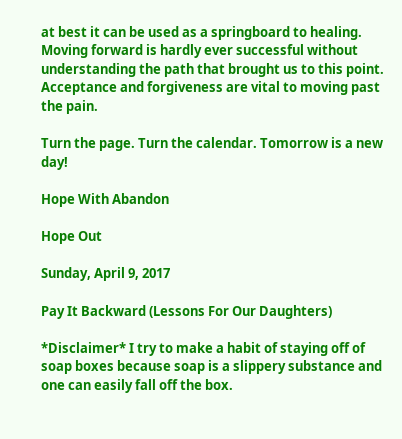at best it can be used as a springboard to healing. Moving forward is hardly ever successful without understanding the path that brought us to this point. Acceptance and forgiveness are vital to moving past the pain.

Turn the page. Turn the calendar. Tomorrow is a new day!

Hope With Abandon

Hope Out

Sunday, April 9, 2017

Pay It Backward (Lessons For Our Daughters)

*Disclaimer* I try to make a habit of staying off of soap boxes because soap is a slippery substance and one can easily fall off the box.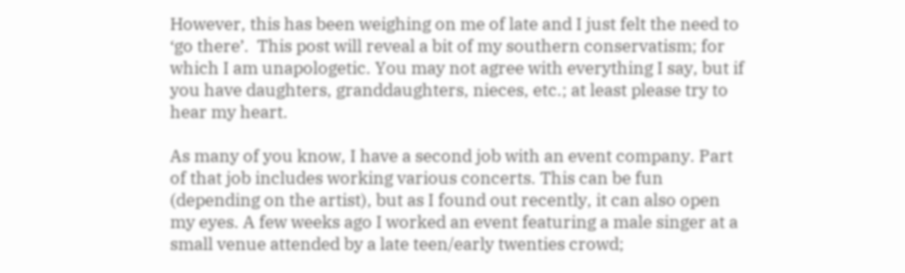However, this has been weighing on me of late and I just felt the need to ‘go there’.  This post will reveal a bit of my southern conservatism; for which I am unapologetic. You may not agree with everything I say, but if you have daughters, granddaughters, nieces, etc.; at least please try to hear my heart.

As many of you know, I have a second job with an event company. Part of that job includes working various concerts. This can be fun (depending on the artist), but as I found out recently, it can also open my eyes. A few weeks ago I worked an event featuring a male singer at a small venue attended by a late teen/early twenties crowd;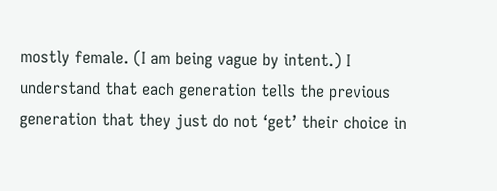mostly female. (I am being vague by intent.) I understand that each generation tells the previous generation that they just do not ‘get’ their choice in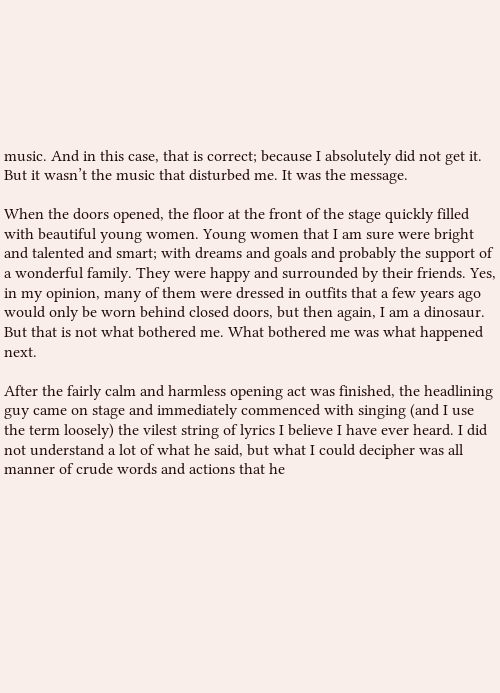music. And in this case, that is correct; because I absolutely did not get it. But it wasn’t the music that disturbed me. It was the message.

When the doors opened, the floor at the front of the stage quickly filled with beautiful young women. Young women that I am sure were bright and talented and smart; with dreams and goals and probably the support of a wonderful family. They were happy and surrounded by their friends. Yes, in my opinion, many of them were dressed in outfits that a few years ago would only be worn behind closed doors, but then again, I am a dinosaur. But that is not what bothered me. What bothered me was what happened next.

After the fairly calm and harmless opening act was finished, the headlining guy came on stage and immediately commenced with singing (and I use the term loosely) the vilest string of lyrics I believe I have ever heard. I did not understand a lot of what he said, but what I could decipher was all manner of crude words and actions that he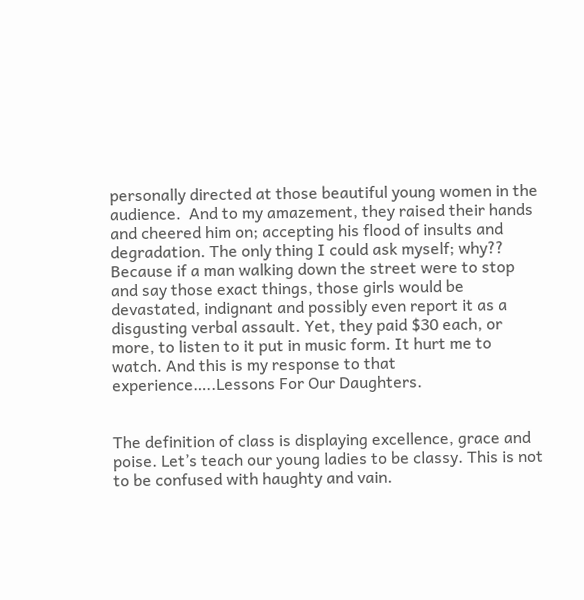personally directed at those beautiful young women in the audience.  And to my amazement, they raised their hands and cheered him on; accepting his flood of insults and degradation. The only thing I could ask myself; why?? Because if a man walking down the street were to stop and say those exact things, those girls would be devastated, indignant and possibly even report it as a disgusting verbal assault. Yet, they paid $30 each, or more, to listen to it put in music form. It hurt me to watch. And this is my response to that experience…..Lessons For Our Daughters.


The definition of class is displaying excellence, grace and poise. Let’s teach our young ladies to be classy. This is not to be confused with haughty and vain.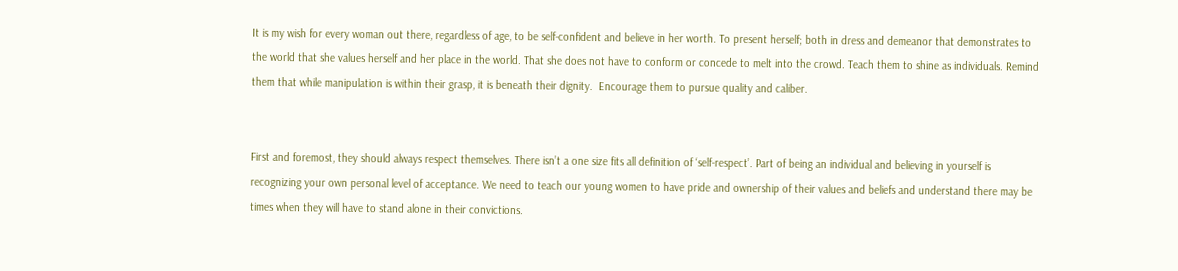It is my wish for every woman out there, regardless of age, to be self-confident and believe in her worth. To present herself; both in dress and demeanor that demonstrates to the world that she values herself and her place in the world. That she does not have to conform or concede to melt into the crowd. Teach them to shine as individuals. Remind them that while manipulation is within their grasp, it is beneath their dignity.  Encourage them to pursue quality and caliber.


First and foremost, they should always respect themselves. There isn’t a one size fits all definition of ‘self-respect’. Part of being an individual and believing in yourself is recognizing your own personal level of acceptance. We need to teach our young women to have pride and ownership of their values and beliefs and understand there may be times when they will have to stand alone in their convictions.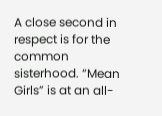A close second in respect is for the common sisterhood. “Mean Girls” is at an all-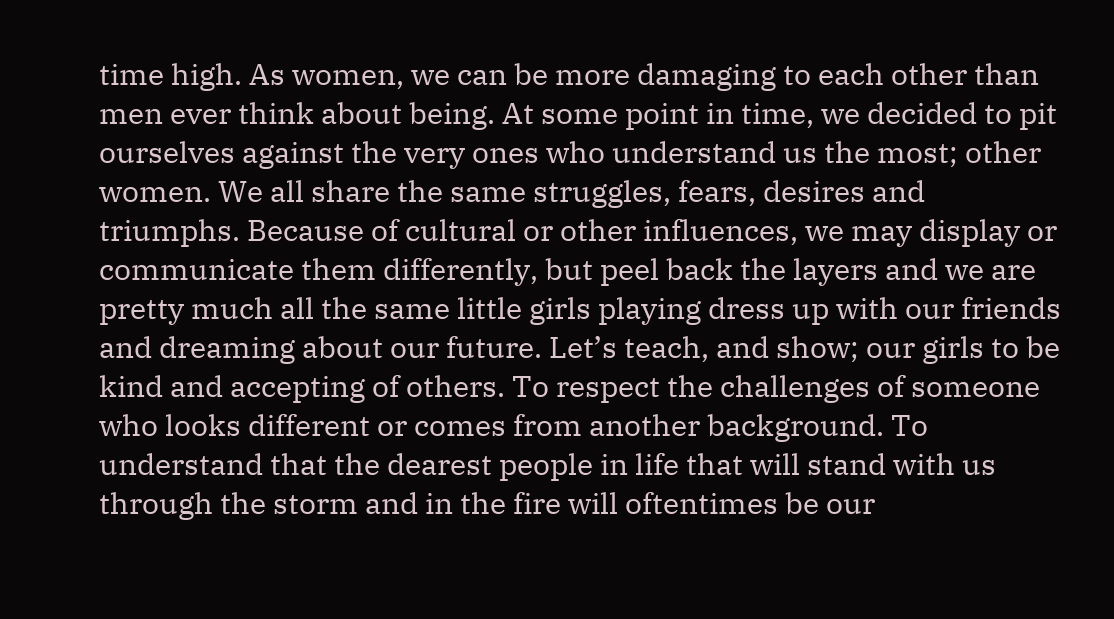time high. As women, we can be more damaging to each other than men ever think about being. At some point in time, we decided to pit ourselves against the very ones who understand us the most; other women. We all share the same struggles, fears, desires and triumphs. Because of cultural or other influences, we may display or communicate them differently, but peel back the layers and we are pretty much all the same little girls playing dress up with our friends and dreaming about our future. Let’s teach, and show; our girls to be kind and accepting of others. To respect the challenges of someone who looks different or comes from another background. To understand that the dearest people in life that will stand with us through the storm and in the fire will oftentimes be our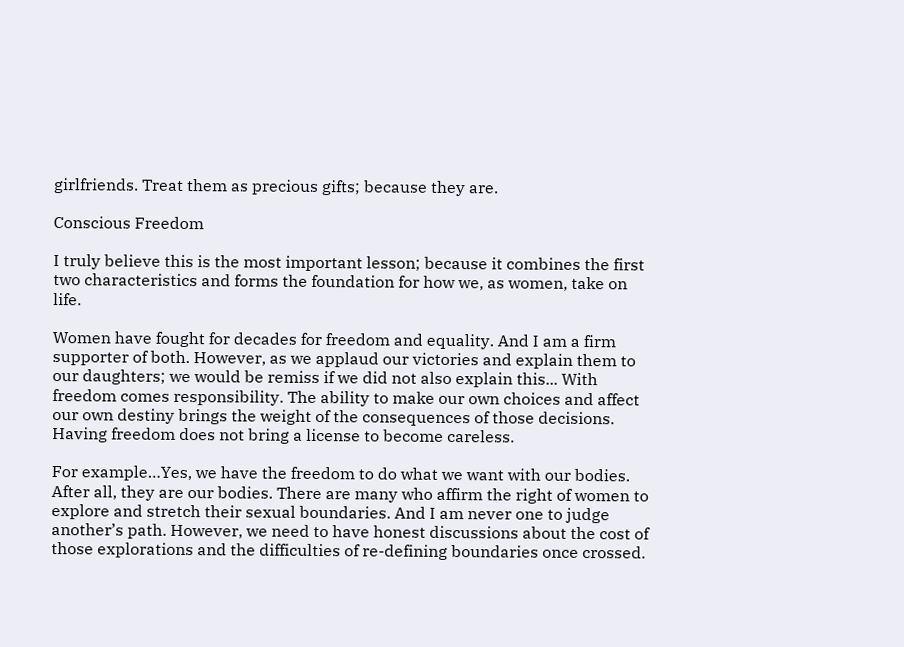girlfriends. Treat them as precious gifts; because they are.

Conscious Freedom

I truly believe this is the most important lesson; because it combines the first two characteristics and forms the foundation for how we, as women, take on life.

Women have fought for decades for freedom and equality. And I am a firm supporter of both. However, as we applaud our victories and explain them to our daughters; we would be remiss if we did not also explain this... With freedom comes responsibility. The ability to make our own choices and affect our own destiny brings the weight of the consequences of those decisions. Having freedom does not bring a license to become careless.

For example…Yes, we have the freedom to do what we want with our bodies. After all, they are our bodies. There are many who affirm the right of women to explore and stretch their sexual boundaries. And I am never one to judge another’s path. However, we need to have honest discussions about the cost of those explorations and the difficulties of re-defining boundaries once crossed.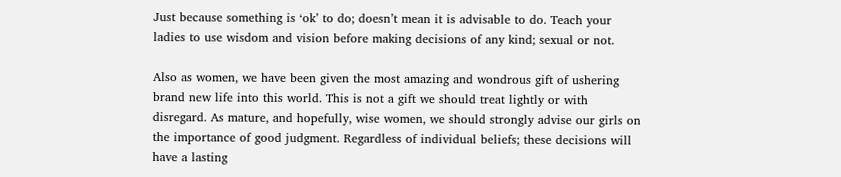Just because something is ‘ok’ to do; doesn’t mean it is advisable to do. Teach your ladies to use wisdom and vision before making decisions of any kind; sexual or not.

Also as women, we have been given the most amazing and wondrous gift of ushering brand new life into this world. This is not a gift we should treat lightly or with disregard. As mature, and hopefully, wise women, we should strongly advise our girls on the importance of good judgment. Regardless of individual beliefs; these decisions will have a lasting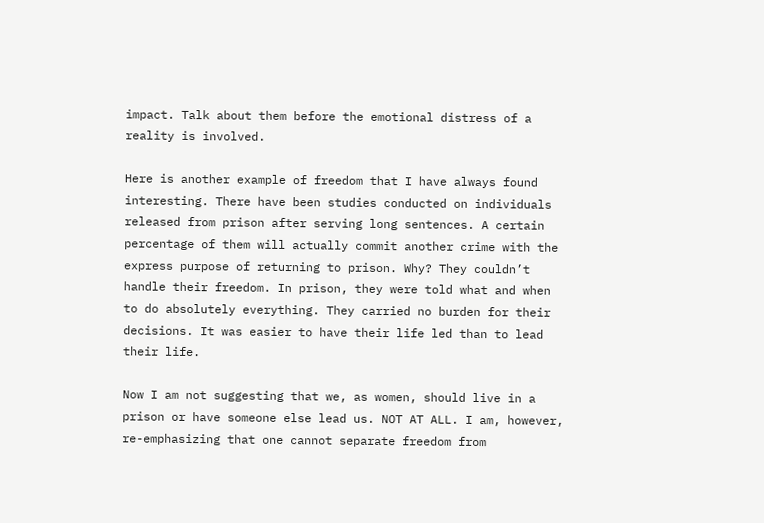impact. Talk about them before the emotional distress of a reality is involved.

Here is another example of freedom that I have always found interesting. There have been studies conducted on individuals released from prison after serving long sentences. A certain percentage of them will actually commit another crime with the express purpose of returning to prison. Why? They couldn’t handle their freedom. In prison, they were told what and when to do absolutely everything. They carried no burden for their decisions. It was easier to have their life led than to lead their life.

Now I am not suggesting that we, as women, should live in a prison or have someone else lead us. NOT AT ALL. I am, however, re-emphasizing that one cannot separate freedom from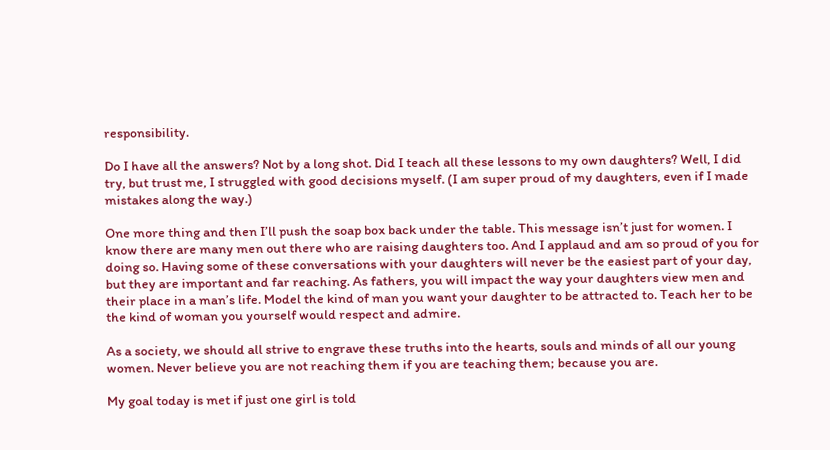responsibility.

Do I have all the answers? Not by a long shot. Did I teach all these lessons to my own daughters? Well, I did try, but trust me, I struggled with good decisions myself. (I am super proud of my daughters, even if I made mistakes along the way.)

One more thing and then I’ll push the soap box back under the table. This message isn’t just for women. I know there are many men out there who are raising daughters too. And I applaud and am so proud of you for doing so. Having some of these conversations with your daughters will never be the easiest part of your day, but they are important and far reaching. As fathers, you will impact the way your daughters view men and their place in a man’s life. Model the kind of man you want your daughter to be attracted to. Teach her to be the kind of woman you yourself would respect and admire.

As a society, we should all strive to engrave these truths into the hearts, souls and minds of all our young women. Never believe you are not reaching them if you are teaching them; because you are.

My goal today is met if just one girl is told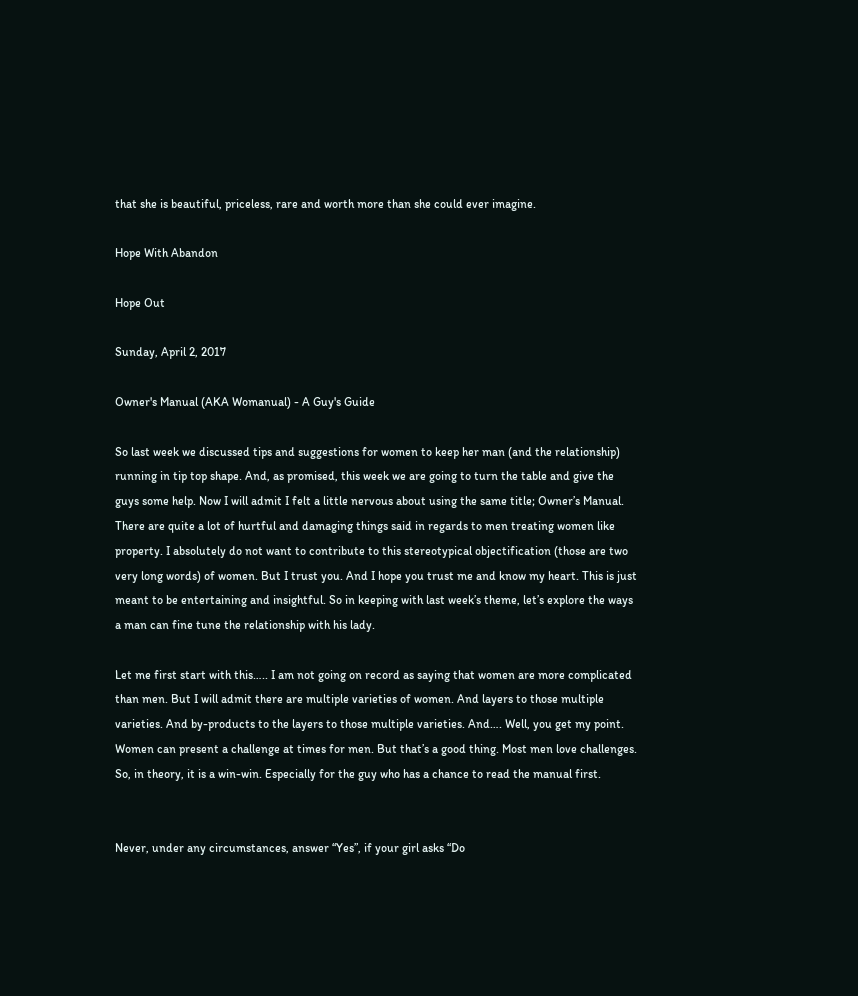that she is beautiful, priceless, rare and worth more than she could ever imagine.

Hope With Abandon

Hope Out

Sunday, April 2, 2017

Owner's Manual (AKA Womanual) - A Guy's Guide

So last week we discussed tips and suggestions for women to keep her man (and the relationship) running in tip top shape. And, as promised, this week we are going to turn the table and give the guys some help. Now I will admit I felt a little nervous about using the same title; Owner’s Manual. There are quite a lot of hurtful and damaging things said in regards to men treating women like property. I absolutely do not want to contribute to this stereotypical objectification (those are two very long words) of women. But I trust you. And I hope you trust me and know my heart. This is just meant to be entertaining and insightful. So in keeping with last week’s theme, let’s explore the ways a man can fine tune the relationship with his lady.

Let me first start with this….. I am not going on record as saying that women are more complicated than men. But I will admit there are multiple varieties of women. And layers to those multiple varieties. And by-products to the layers to those multiple varieties. And…. Well, you get my point.  Women can present a challenge at times for men. But that’s a good thing. Most men love challenges. So, in theory, it is a win-win. Especially for the guy who has a chance to read the manual first.


Never, under any circumstances, answer “Yes”, if your girl asks “Do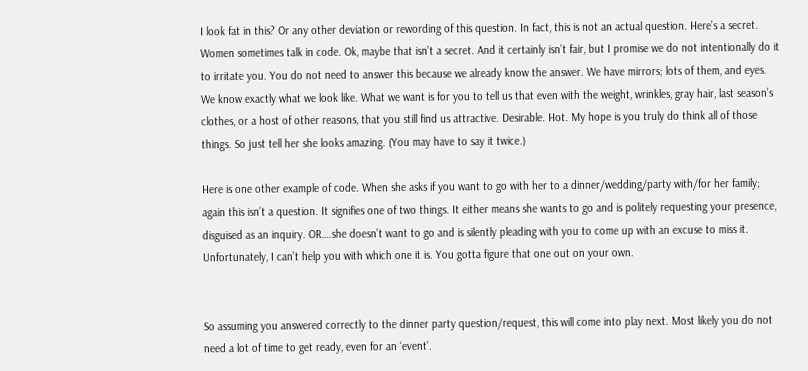I look fat in this? Or any other deviation or rewording of this question. In fact, this is not an actual question. Here’s a secret. Women sometimes talk in code. Ok, maybe that isn’t a secret. And it certainly isn’t fair, but I promise we do not intentionally do it to irritate you. You do not need to answer this because we already know the answer. We have mirrors; lots of them, and eyes. We know exactly what we look like. What we want is for you to tell us that even with the weight, wrinkles, gray hair, last season’s clothes, or a host of other reasons, that you still find us attractive. Desirable. Hot. My hope is you truly do think all of those things. So just tell her she looks amazing. (You may have to say it twice.)

Here is one other example of code. When she asks if you want to go with her to a dinner/wedding/party with/for her family; again this isn’t a question. It signifies one of two things. It either means she wants to go and is politely requesting your presence, disguised as an inquiry. OR….she doesn’t want to go and is silently pleading with you to come up with an excuse to miss it. Unfortunately, I can’t help you with which one it is. You gotta figure that one out on your own.


So assuming you answered correctly to the dinner party question/request, this will come into play next. Most likely you do not need a lot of time to get ready, even for an ‘event’.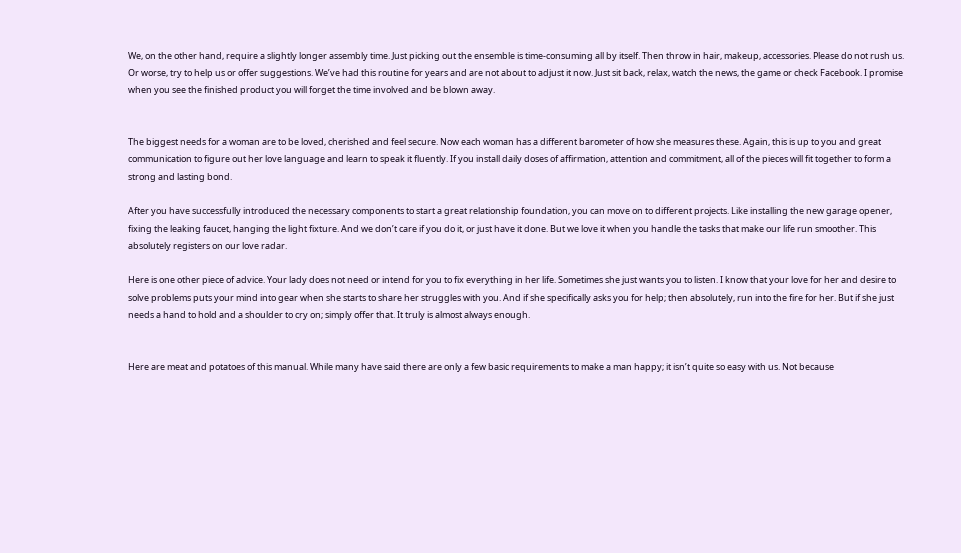We, on the other hand, require a slightly longer assembly time. Just picking out the ensemble is time-consuming all by itself. Then throw in hair, makeup, accessories. Please do not rush us. Or worse, try to help us or offer suggestions. We’ve had this routine for years and are not about to adjust it now. Just sit back, relax, watch the news, the game or check Facebook. I promise when you see the finished product you will forget the time involved and be blown away.


The biggest needs for a woman are to be loved, cherished and feel secure. Now each woman has a different barometer of how she measures these. Again, this is up to you and great communication to figure out her love language and learn to speak it fluently. If you install daily doses of affirmation, attention and commitment, all of the pieces will fit together to form a strong and lasting bond.

After you have successfully introduced the necessary components to start a great relationship foundation, you can move on to different projects. Like installing the new garage opener, fixing the leaking faucet, hanging the light fixture. And we don’t care if you do it, or just have it done. But we love it when you handle the tasks that make our life run smoother. This absolutely registers on our love radar.

Here is one other piece of advice. Your lady does not need or intend for you to fix everything in her life. Sometimes she just wants you to listen. I know that your love for her and desire to solve problems puts your mind into gear when she starts to share her struggles with you. And if she specifically asks you for help; then absolutely, run into the fire for her. But if she just needs a hand to hold and a shoulder to cry on; simply offer that. It truly is almost always enough.


Here are meat and potatoes of this manual. While many have said there are only a few basic requirements to make a man happy; it isn’t quite so easy with us. Not because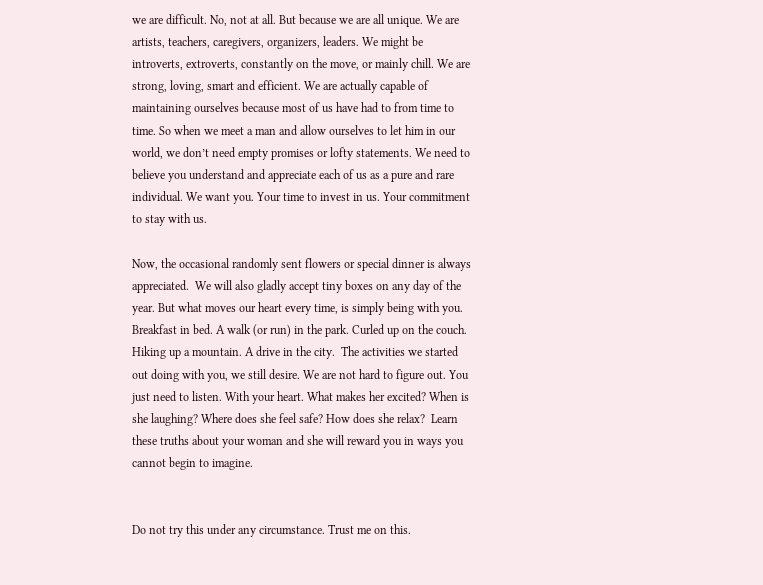we are difficult. No, not at all. But because we are all unique. We are artists, teachers, caregivers, organizers, leaders. We might be introverts, extroverts, constantly on the move, or mainly chill. We are strong, loving, smart and efficient. We are actually capable of maintaining ourselves because most of us have had to from time to time. So when we meet a man and allow ourselves to let him in our world, we don’t need empty promises or lofty statements. We need to believe you understand and appreciate each of us as a pure and rare individual. We want you. Your time to invest in us. Your commitment to stay with us.

Now, the occasional randomly sent flowers or special dinner is always appreciated.  We will also gladly accept tiny boxes on any day of the year. But what moves our heart every time, is simply being with you. Breakfast in bed. A walk (or run) in the park. Curled up on the couch. Hiking up a mountain. A drive in the city.  The activities we started out doing with you, we still desire. We are not hard to figure out. You just need to listen. With your heart. What makes her excited? When is she laughing? Where does she feel safe? How does she relax?  Learn these truths about your woman and she will reward you in ways you cannot begin to imagine.


Do not try this under any circumstance. Trust me on this.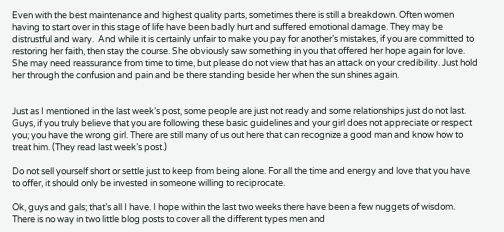Even with the best maintenance and highest quality parts, sometimes there is still a breakdown. Often women having to start over in this stage of life have been badly hurt and suffered emotional damage. They may be distrustful and wary.  And while it is certainly unfair to make you pay for another’s mistakes, if you are committed to restoring her faith, then stay the course. She obviously saw something in you that offered her hope again for love. She may need reassurance from time to time, but please do not view that has an attack on your credibility. Just hold her through the confusion and pain and be there standing beside her when the sun shines again.


Just as I mentioned in the last week’s post, some people are just not ready and some relationships just do not last. Guys, if you truly believe that you are following these basic guidelines and your girl does not appreciate or respect you; you have the wrong girl. There are still many of us out here that can recognize a good man and know how to treat him. (They read last week’s post.)

Do not sell yourself short or settle just to keep from being alone. For all the time and energy and love that you have to offer, it should only be invested in someone willing to reciprocate.

Ok, guys and gals; that’s all I have. I hope within the last two weeks there have been a few nuggets of wisdom. There is no way in two little blog posts to cover all the different types men and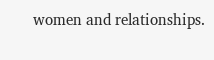women and relationships.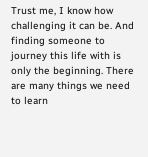Trust me, I know how challenging it can be. And finding someone to journey this life with is only the beginning. There are many things we need to learn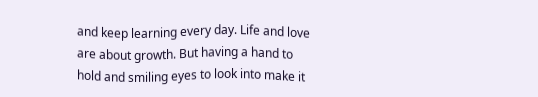and keep learning every day. Life and love are about growth. But having a hand to hold and smiling eyes to look into make it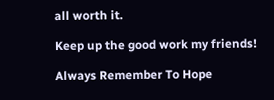all worth it.

Keep up the good work my friends!

Always Remember To Hope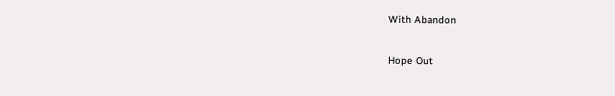With Abandon

Hope Out